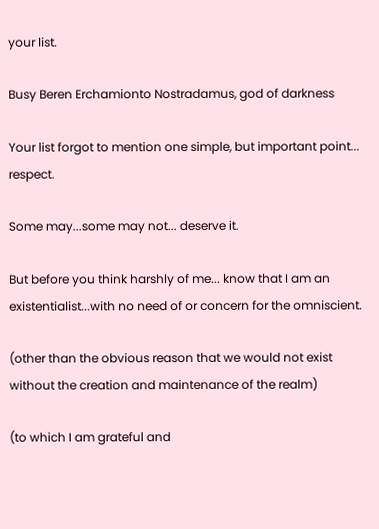your list.

Busy Beren Erchamionto Nostradamus, god of darkness

Your list forgot to mention one simple, but important point... respect.

Some may...some may not... deserve it.

But before you think harshly of me... know that I am an existentialist...with no need of or concern for the omniscient.

(other than the obvious reason that we would not exist without the creation and maintenance of the realm)

(to which I am grateful and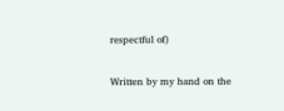respectful of)

Written by my hand on the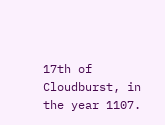17th of Cloudburst, in the year 1107.